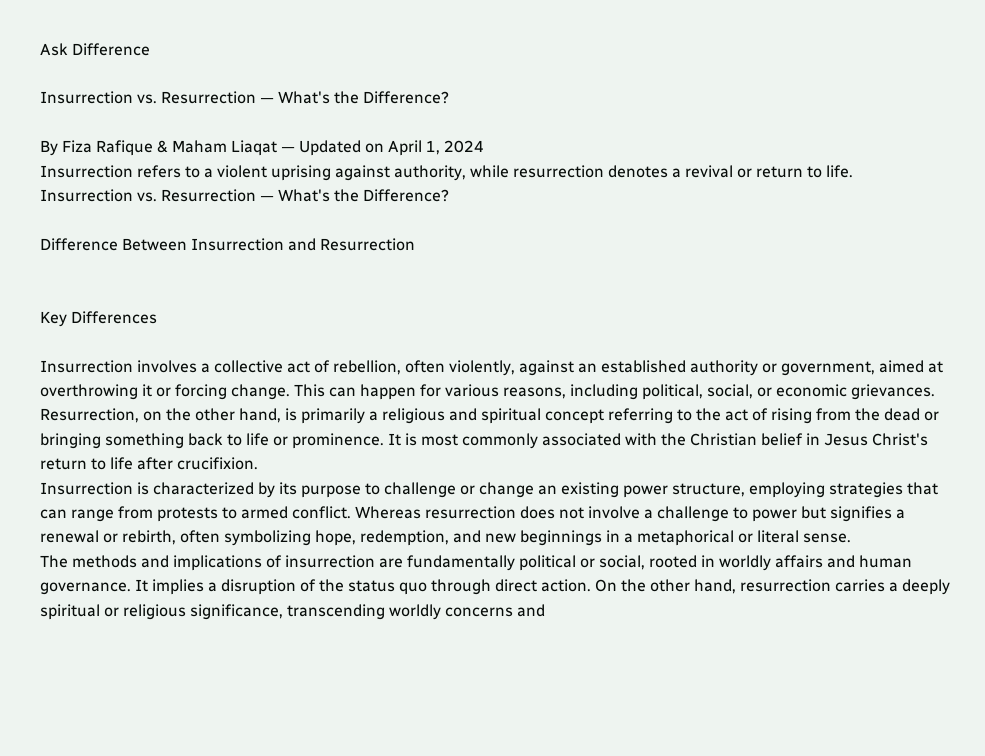Ask Difference

Insurrection vs. Resurrection — What's the Difference?

By Fiza Rafique & Maham Liaqat — Updated on April 1, 2024
Insurrection refers to a violent uprising against authority, while resurrection denotes a revival or return to life.
Insurrection vs. Resurrection — What's the Difference?

Difference Between Insurrection and Resurrection


Key Differences

Insurrection involves a collective act of rebellion, often violently, against an established authority or government, aimed at overthrowing it or forcing change. This can happen for various reasons, including political, social, or economic grievances. Resurrection, on the other hand, is primarily a religious and spiritual concept referring to the act of rising from the dead or bringing something back to life or prominence. It is most commonly associated with the Christian belief in Jesus Christ's return to life after crucifixion.
Insurrection is characterized by its purpose to challenge or change an existing power structure, employing strategies that can range from protests to armed conflict. Whereas resurrection does not involve a challenge to power but signifies a renewal or rebirth, often symbolizing hope, redemption, and new beginnings in a metaphorical or literal sense.
The methods and implications of insurrection are fundamentally political or social, rooted in worldly affairs and human governance. It implies a disruption of the status quo through direct action. On the other hand, resurrection carries a deeply spiritual or religious significance, transcending worldly concerns and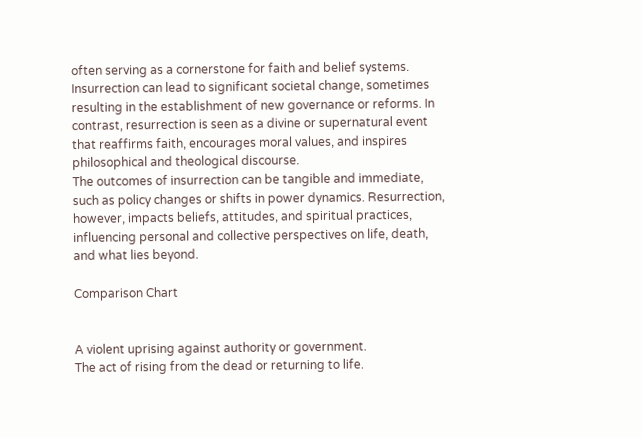often serving as a cornerstone for faith and belief systems.
Insurrection can lead to significant societal change, sometimes resulting in the establishment of new governance or reforms. In contrast, resurrection is seen as a divine or supernatural event that reaffirms faith, encourages moral values, and inspires philosophical and theological discourse.
The outcomes of insurrection can be tangible and immediate, such as policy changes or shifts in power dynamics. Resurrection, however, impacts beliefs, attitudes, and spiritual practices, influencing personal and collective perspectives on life, death, and what lies beyond.

Comparison Chart


A violent uprising against authority or government.
The act of rising from the dead or returning to life.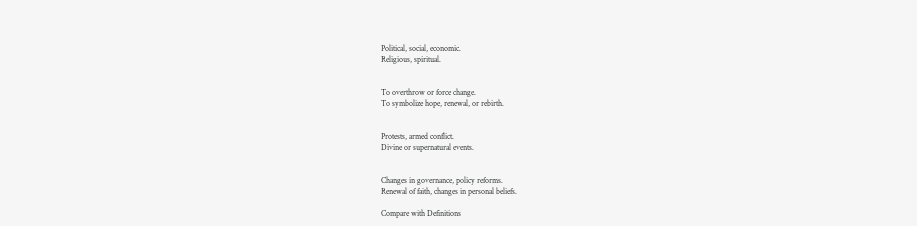Political, social, economic.
Religious, spiritual.


To overthrow or force change.
To symbolize hope, renewal, or rebirth.


Protests, armed conflict.
Divine or supernatural events.


Changes in governance, policy reforms.
Renewal of faith, changes in personal beliefs.

Compare with Definitions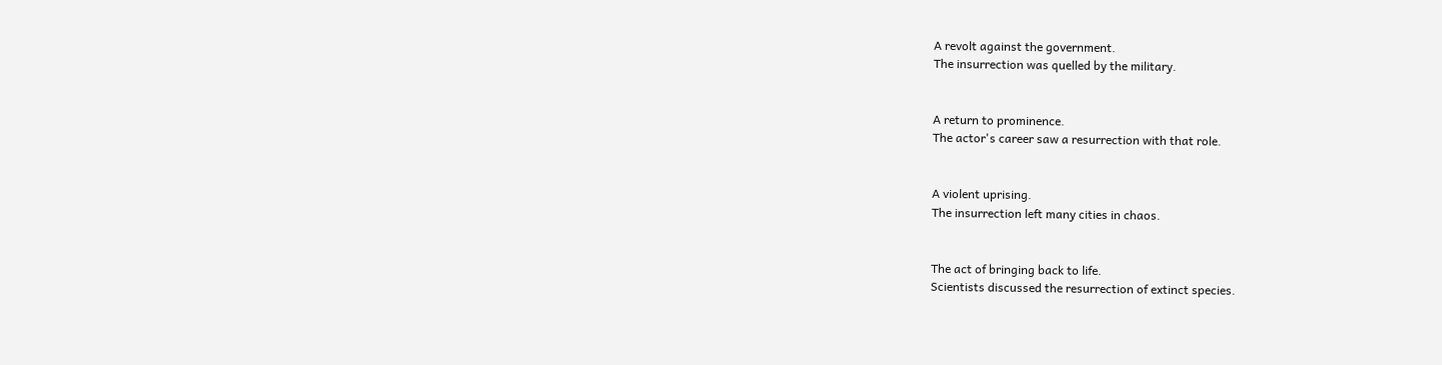A revolt against the government.
The insurrection was quelled by the military.


A return to prominence.
The actor's career saw a resurrection with that role.


A violent uprising.
The insurrection left many cities in chaos.


The act of bringing back to life.
Scientists discussed the resurrection of extinct species.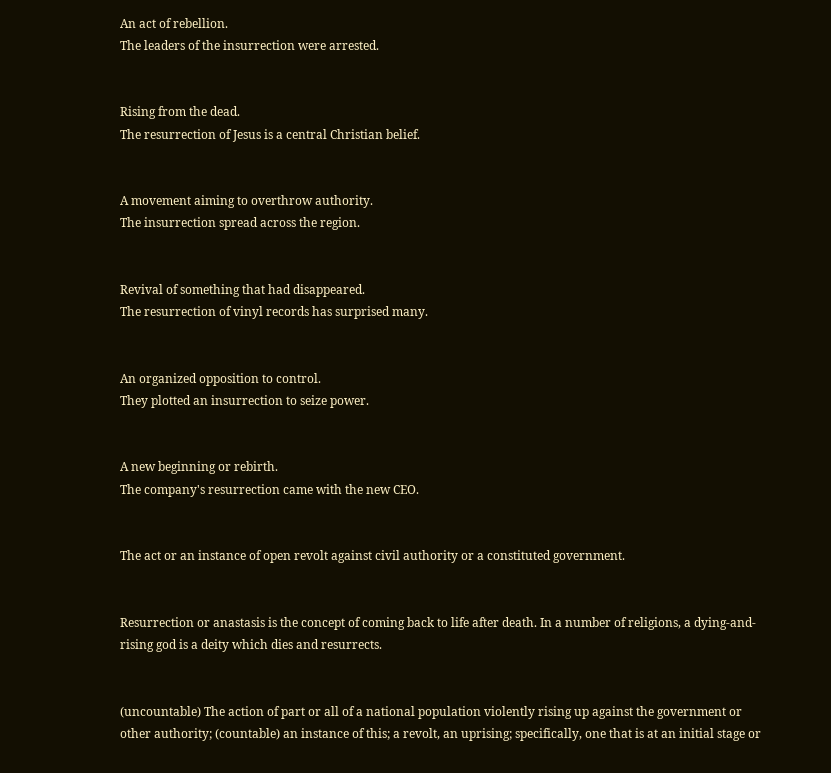An act of rebellion.
The leaders of the insurrection were arrested.


Rising from the dead.
The resurrection of Jesus is a central Christian belief.


A movement aiming to overthrow authority.
The insurrection spread across the region.


Revival of something that had disappeared.
The resurrection of vinyl records has surprised many.


An organized opposition to control.
They plotted an insurrection to seize power.


A new beginning or rebirth.
The company's resurrection came with the new CEO.


The act or an instance of open revolt against civil authority or a constituted government.


Resurrection or anastasis is the concept of coming back to life after death. In a number of religions, a dying-and-rising god is a deity which dies and resurrects.


(uncountable) The action of part or all of a national population violently rising up against the government or other authority; (countable) an instance of this; a revolt, an uprising; specifically, one that is at an initial stage or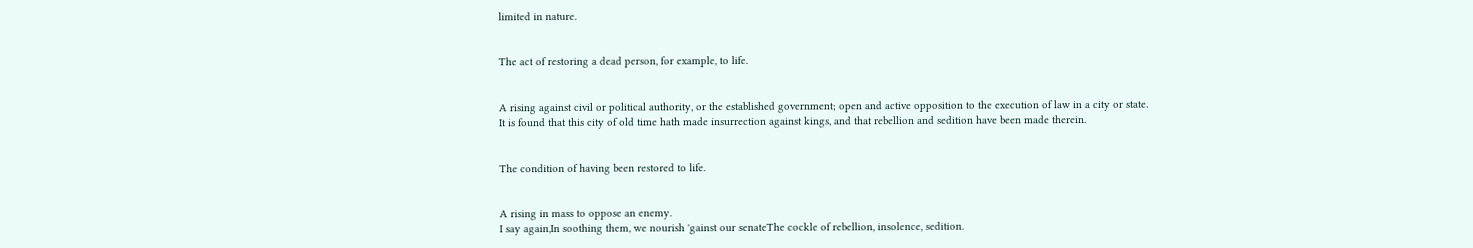limited in nature.


The act of restoring a dead person, for example, to life.


A rising against civil or political authority, or the established government; open and active opposition to the execution of law in a city or state.
It is found that this city of old time hath made insurrection against kings, and that rebellion and sedition have been made therein.


The condition of having been restored to life.


A rising in mass to oppose an enemy.
I say again,In soothing them, we nourish 'gainst our senateThe cockle of rebellion, insolence, sedition.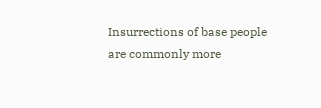Insurrections of base people are commonly more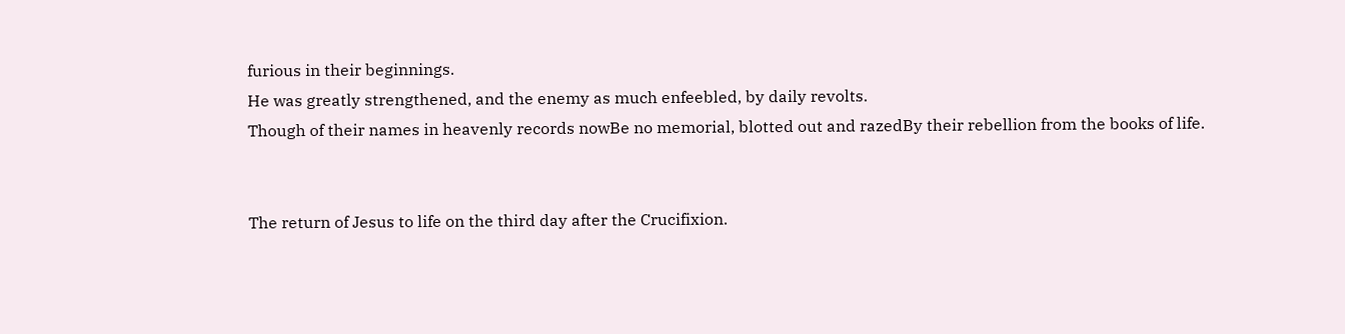furious in their beginnings.
He was greatly strengthened, and the enemy as much enfeebled, by daily revolts.
Though of their names in heavenly records nowBe no memorial, blotted out and razedBy their rebellion from the books of life.


The return of Jesus to life on the third day after the Crucifixion.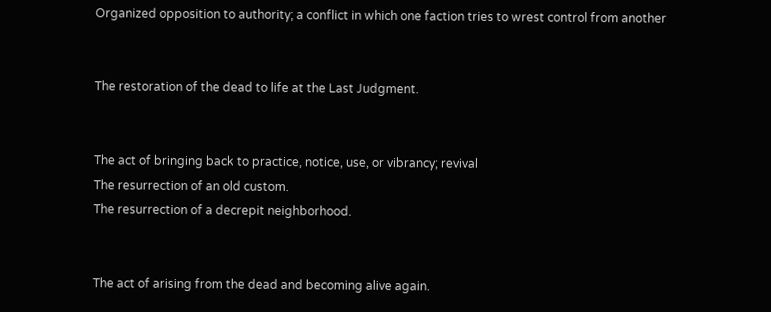Organized opposition to authority; a conflict in which one faction tries to wrest control from another


The restoration of the dead to life at the Last Judgment.


The act of bringing back to practice, notice, use, or vibrancy; revival
The resurrection of an old custom.
The resurrection of a decrepit neighborhood.


The act of arising from the dead and becoming alive again.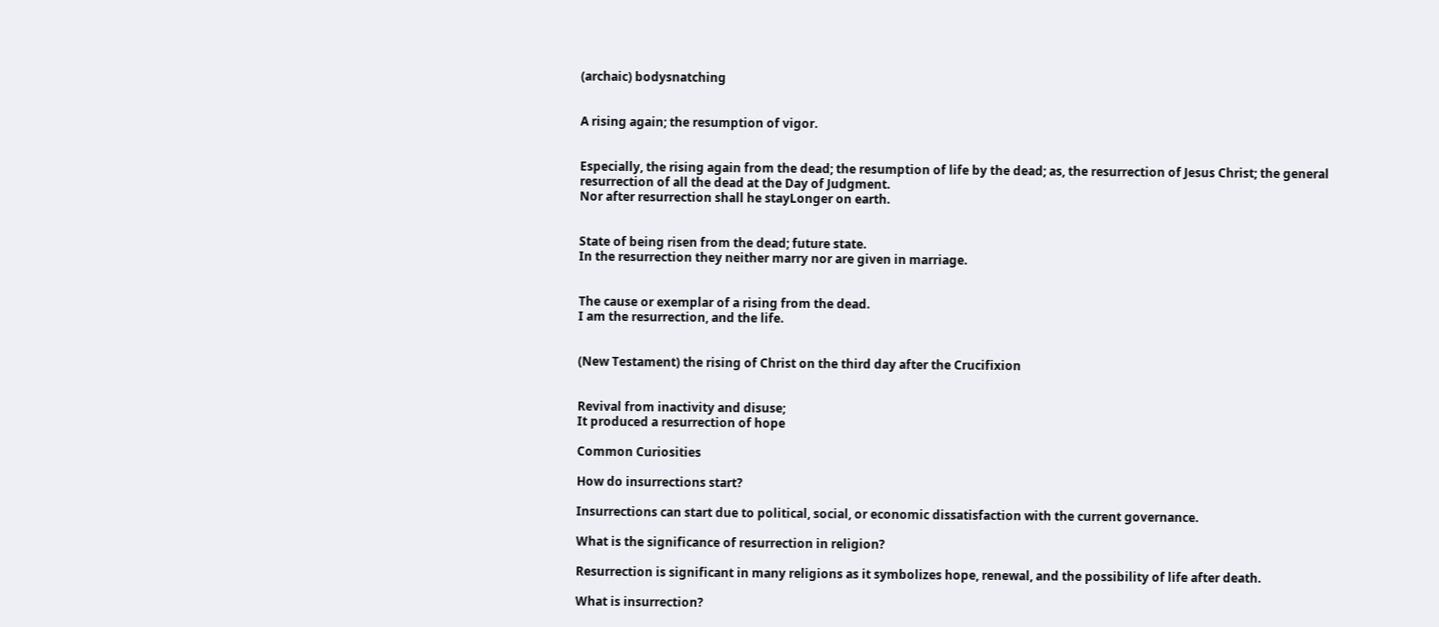(archaic) bodysnatching


A rising again; the resumption of vigor.


Especially, the rising again from the dead; the resumption of life by the dead; as, the resurrection of Jesus Christ; the general resurrection of all the dead at the Day of Judgment.
Nor after resurrection shall he stayLonger on earth.


State of being risen from the dead; future state.
In the resurrection they neither marry nor are given in marriage.


The cause or exemplar of a rising from the dead.
I am the resurrection, and the life.


(New Testament) the rising of Christ on the third day after the Crucifixion


Revival from inactivity and disuse;
It produced a resurrection of hope

Common Curiosities

How do insurrections start?

Insurrections can start due to political, social, or economic dissatisfaction with the current governance.

What is the significance of resurrection in religion?

Resurrection is significant in many religions as it symbolizes hope, renewal, and the possibility of life after death.

What is insurrection?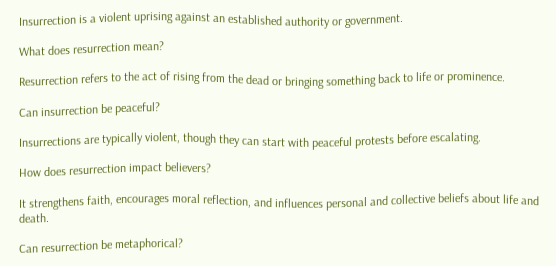Insurrection is a violent uprising against an established authority or government.

What does resurrection mean?

Resurrection refers to the act of rising from the dead or bringing something back to life or prominence.

Can insurrection be peaceful?

Insurrections are typically violent, though they can start with peaceful protests before escalating.

How does resurrection impact believers?

It strengthens faith, encourages moral reflection, and influences personal and collective beliefs about life and death.

Can resurrection be metaphorical?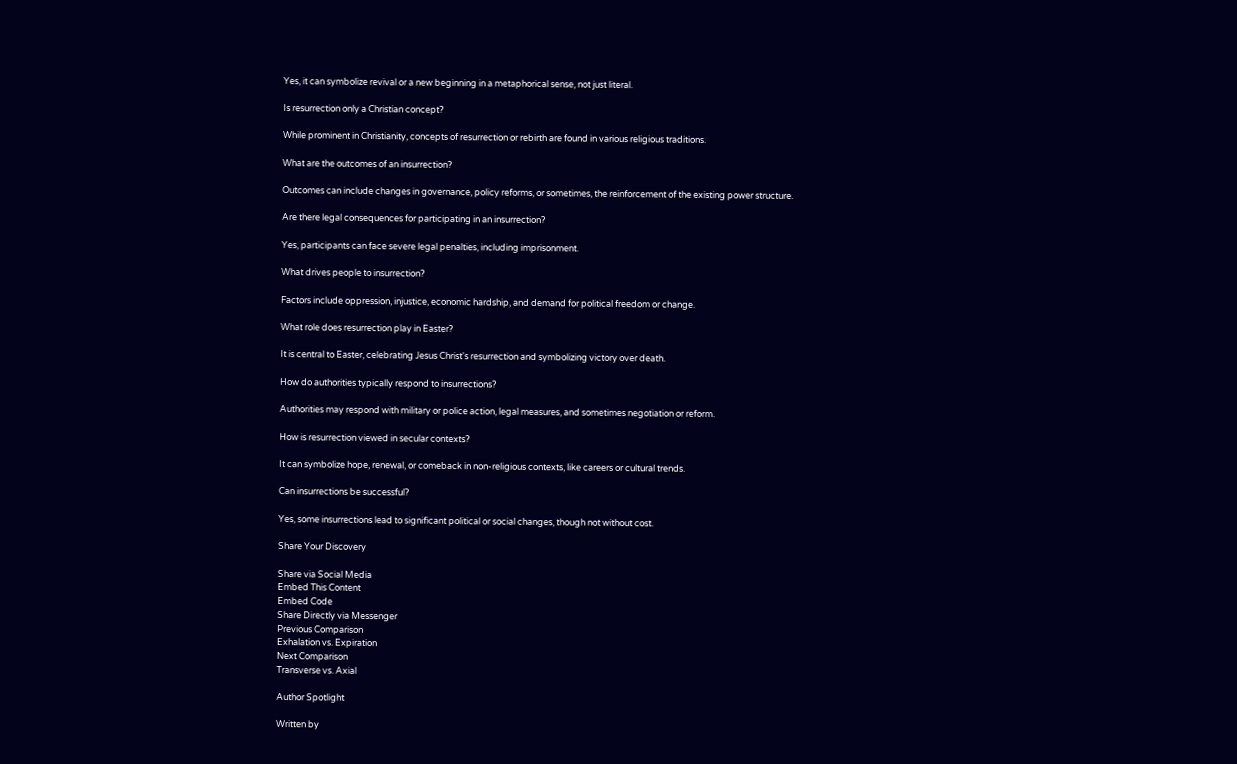Yes, it can symbolize revival or a new beginning in a metaphorical sense, not just literal.

Is resurrection only a Christian concept?

While prominent in Christianity, concepts of resurrection or rebirth are found in various religious traditions.

What are the outcomes of an insurrection?

Outcomes can include changes in governance, policy reforms, or sometimes, the reinforcement of the existing power structure.

Are there legal consequences for participating in an insurrection?

Yes, participants can face severe legal penalties, including imprisonment.

What drives people to insurrection?

Factors include oppression, injustice, economic hardship, and demand for political freedom or change.

What role does resurrection play in Easter?

It is central to Easter, celebrating Jesus Christ's resurrection and symbolizing victory over death.

How do authorities typically respond to insurrections?

Authorities may respond with military or police action, legal measures, and sometimes negotiation or reform.

How is resurrection viewed in secular contexts?

It can symbolize hope, renewal, or comeback in non-religious contexts, like careers or cultural trends.

Can insurrections be successful?

Yes, some insurrections lead to significant political or social changes, though not without cost.

Share Your Discovery

Share via Social Media
Embed This Content
Embed Code
Share Directly via Messenger
Previous Comparison
Exhalation vs. Expiration
Next Comparison
Transverse vs. Axial

Author Spotlight

Written by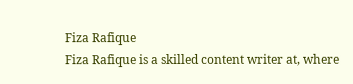Fiza Rafique
Fiza Rafique is a skilled content writer at, where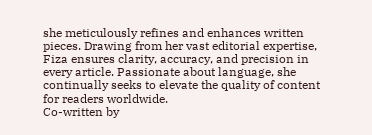she meticulously refines and enhances written pieces. Drawing from her vast editorial expertise, Fiza ensures clarity, accuracy, and precision in every article. Passionate about language, she continually seeks to elevate the quality of content for readers worldwide.
Co-written by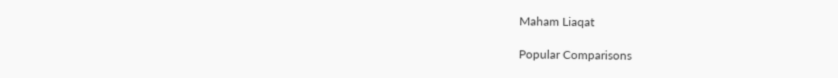Maham Liaqat

Popular Comparisons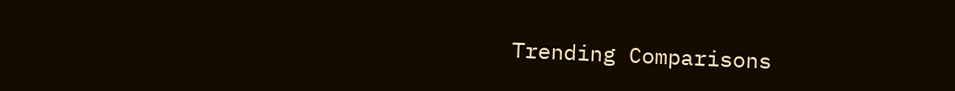Trending Comparisons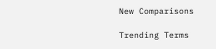New Comparisons

Trending Terms